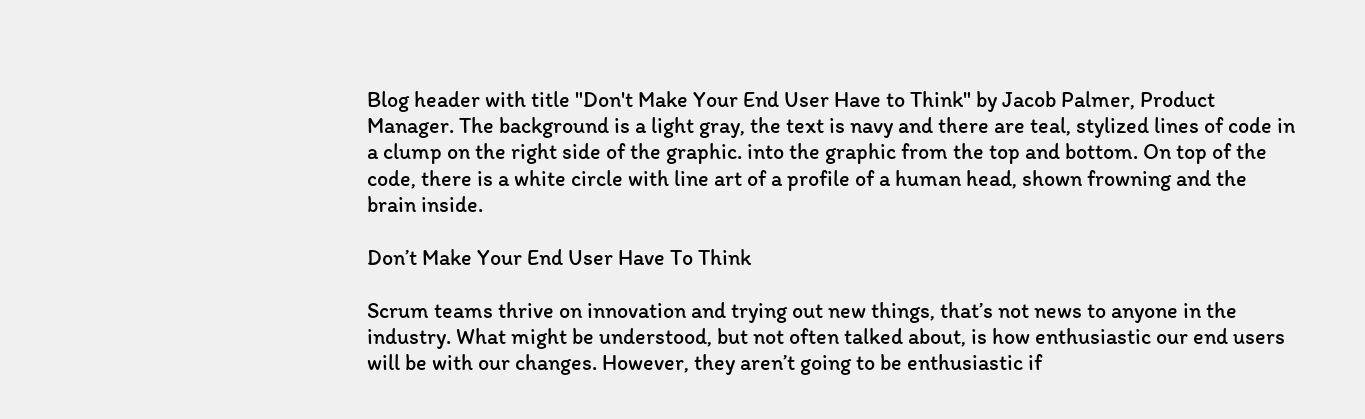Blog header with title "Don't Make Your End User Have to Think" by Jacob Palmer, Product Manager. The background is a light gray, the text is navy and there are teal, stylized lines of code in a clump on the right side of the graphic. into the graphic from the top and bottom. On top of the code, there is a white circle with line art of a profile of a human head, shown frowning and the brain inside.

Don’t Make Your End User Have To Think

Scrum teams thrive on innovation and trying out new things, that’s not news to anyone in the industry. What might be understood, but not often talked about, is how enthusiastic our end users will be with our changes. However, they aren’t going to be enthusiastic if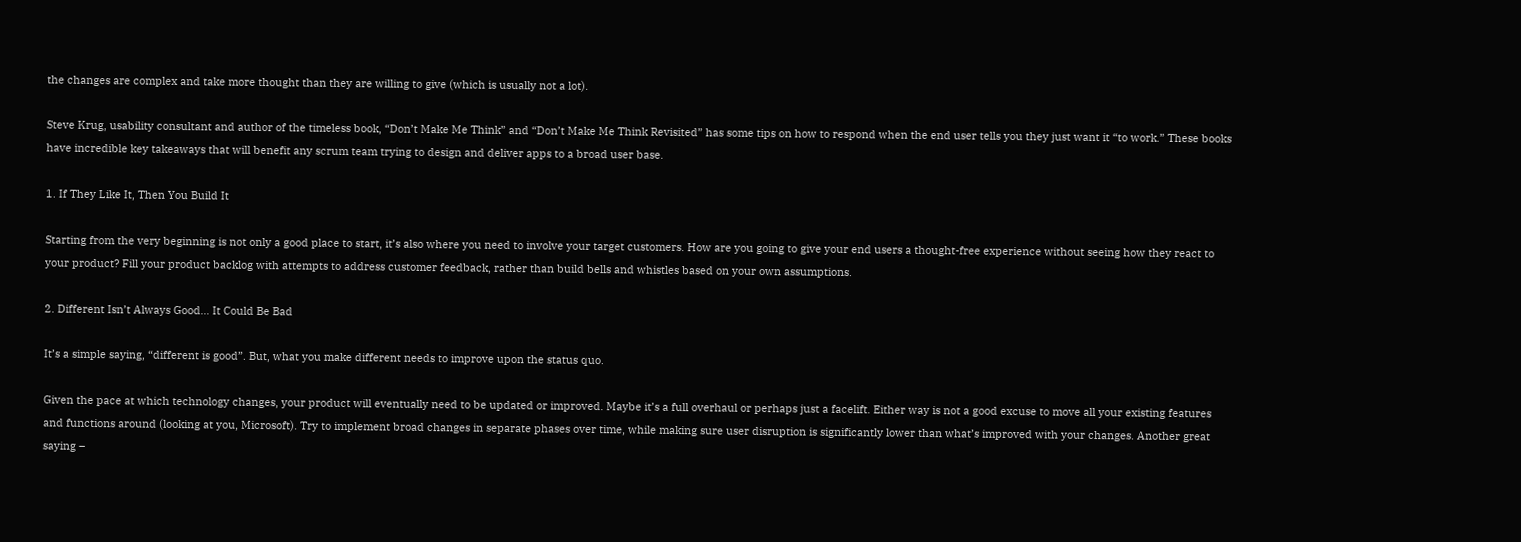the changes are complex and take more thought than they are willing to give (which is usually not a lot).

Steve Krug, usability consultant and author of the timeless book, “Don’t Make Me Think” and “Don’t Make Me Think Revisited” has some tips on how to respond when the end user tells you they just want it “to work.” These books have incredible key takeaways that will benefit any scrum team trying to design and deliver apps to a broad user base.

1. If They Like It, Then You Build It

Starting from the very beginning is not only a good place to start, it’s also where you need to involve your target customers. How are you going to give your end users a thought-free experience without seeing how they react to your product? Fill your product backlog with attempts to address customer feedback, rather than build bells and whistles based on your own assumptions.

2. Different Isn’t Always Good… It Could Be Bad

It’s a simple saying, “different is good”. But, what you make different needs to improve upon the status quo.

Given the pace at which technology changes, your product will eventually need to be updated or improved. Maybe it’s a full overhaul or perhaps just a facelift. Either way is not a good excuse to move all your existing features and functions around (looking at you, Microsoft). Try to implement broad changes in separate phases over time, while making sure user disruption is significantly lower than what’s improved with your changes. Another great saying –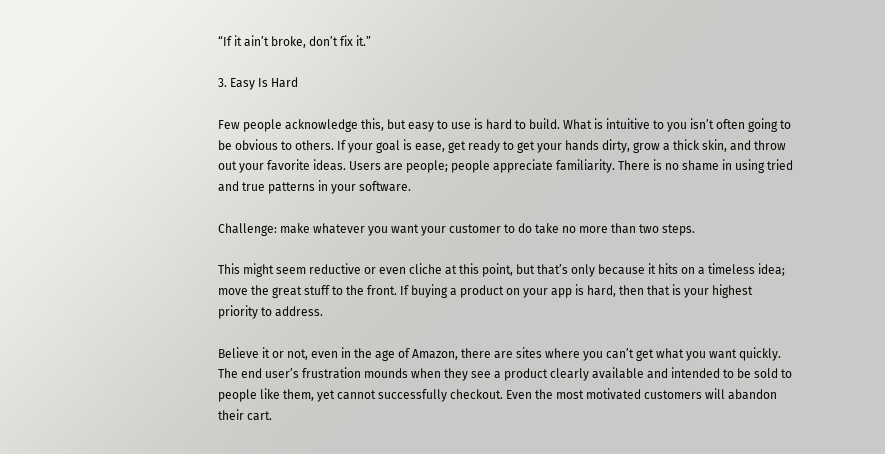“If it ain’t broke, don’t fix it.”

3. Easy Is Hard

Few people acknowledge this, but easy to use is hard to build. What is intuitive to you isn’t often going to be obvious to others. If your goal is ease, get ready to get your hands dirty, grow a thick skin, and throw out your favorite ideas. Users are people; people appreciate familiarity. There is no shame in using tried and true patterns in your software.

Challenge: make whatever you want your customer to do take no more than two steps.

This might seem reductive or even cliche at this point, but that’s only because it hits on a timeless idea; move the great stuff to the front. If buying a product on your app is hard, then that is your highest priority to address.

Believe it or not, even in the age of Amazon, there are sites where you can’t get what you want quickly. The end user’s frustration mounds when they see a product clearly available and intended to be sold to people like them, yet cannot successfully checkout. Even the most motivated customers will abandon their cart.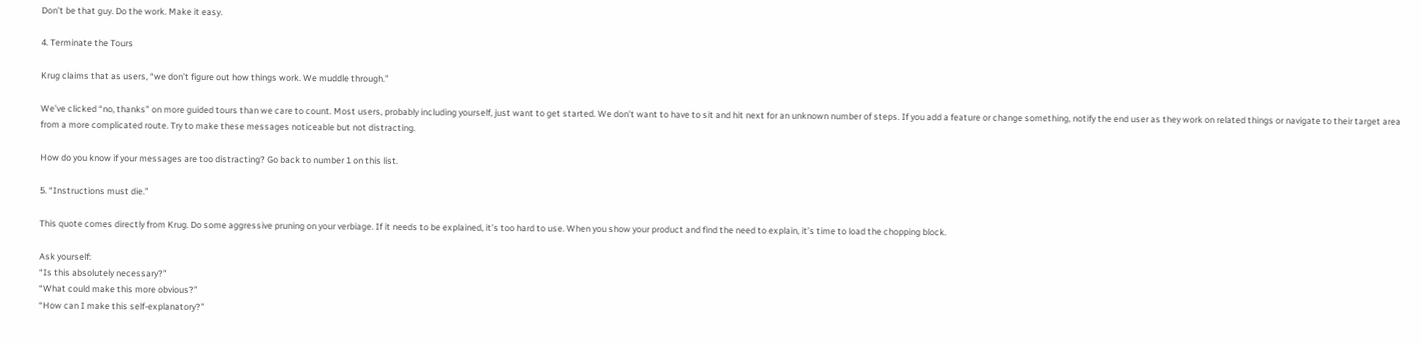Don’t be that guy. Do the work. Make it easy.

4. Terminate the Tours

Krug claims that as users, “we don’t figure out how things work. We muddle through.”

We’ve clicked “no, thanks” on more guided tours than we care to count. Most users, probably including yourself, just want to get started. We don’t want to have to sit and hit next for an unknown number of steps. If you add a feature or change something, notify the end user as they work on related things or navigate to their target area from a more complicated route. Try to make these messages noticeable but not distracting.

How do you know if your messages are too distracting? Go back to number 1 on this list.

5. “Instructions must die.”

This quote comes directly from Krug. Do some aggressive pruning on your verbiage. If it needs to be explained, it’s too hard to use. When you show your product and find the need to explain, it’s time to load the chopping block.

Ask yourself:
“Is this absolutely necessary?”
“What could make this more obvious?”
“How can I make this self-explanatory?”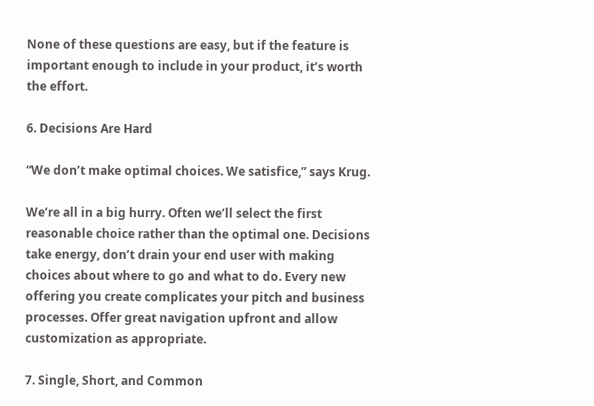None of these questions are easy, but if the feature is important enough to include in your product, it’s worth the effort.

6. Decisions Are Hard

“We don’t make optimal choices. We satisfice,” says Krug.

We’re all in a big hurry. Often we’ll select the first reasonable choice rather than the optimal one. Decisions take energy, don’t drain your end user with making choices about where to go and what to do. Every new offering you create complicates your pitch and business processes. Offer great navigation upfront and allow customization as appropriate.

7. Single, Short, and Common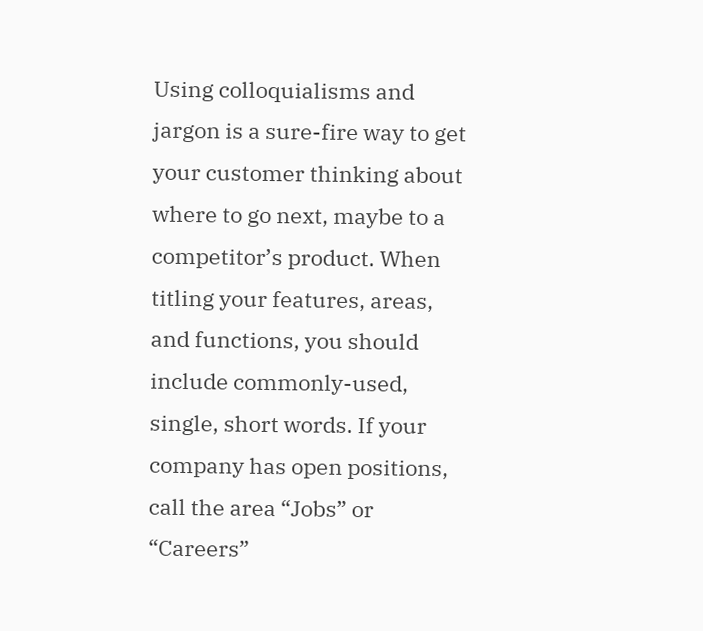Using colloquialisms and jargon is a sure-fire way to get your customer thinking about where to go next, maybe to a competitor’s product. When titling your features, areas, and functions, you should include commonly-used, single, short words. If your company has open positions, call the area “Jobs” or “Careers”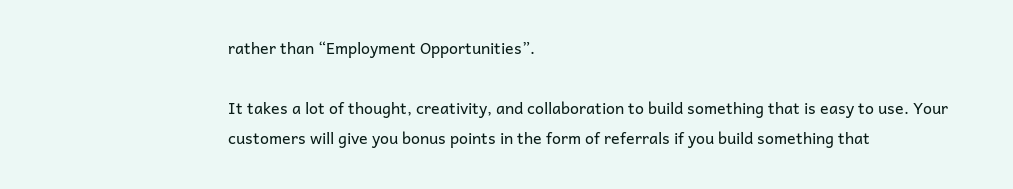rather than “Employment Opportunities”.

It takes a lot of thought, creativity, and collaboration to build something that is easy to use. Your customers will give you bonus points in the form of referrals if you build something that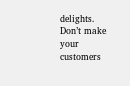delights. Don’t make your customers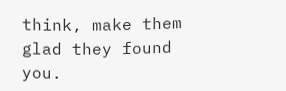think, make them glad they found you.